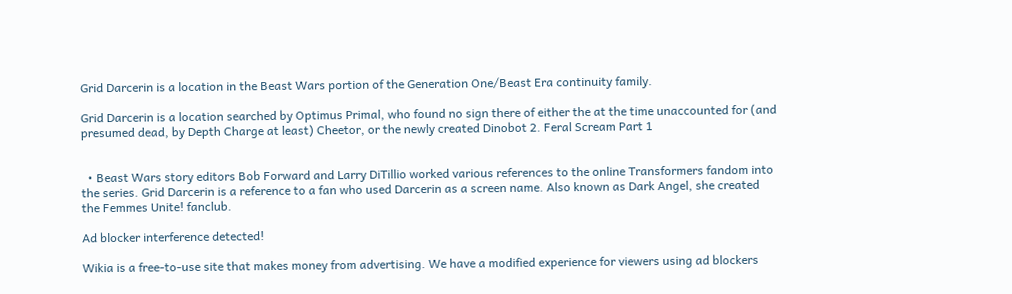Grid Darcerin is a location in the Beast Wars portion of the Generation One/Beast Era continuity family.

Grid Darcerin is a location searched by Optimus Primal, who found no sign there of either the at the time unaccounted for (and presumed dead, by Depth Charge at least) Cheetor, or the newly created Dinobot 2. Feral Scream Part 1


  • Beast Wars story editors Bob Forward and Larry DiTillio worked various references to the online Transformers fandom into the series. Grid Darcerin is a reference to a fan who used Darcerin as a screen name. Also known as Dark Angel, she created the Femmes Unite! fanclub.

Ad blocker interference detected!

Wikia is a free-to-use site that makes money from advertising. We have a modified experience for viewers using ad blockers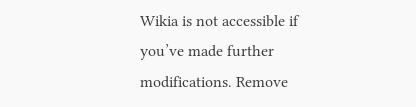Wikia is not accessible if you’ve made further modifications. Remove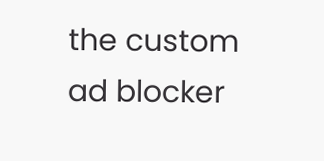the custom ad blocker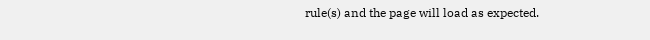rule(s) and the page will load as expected.